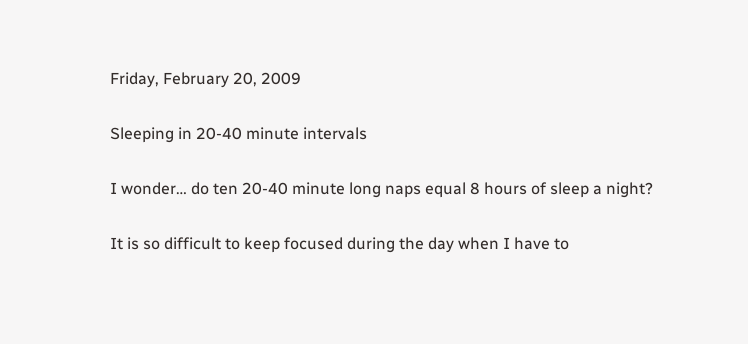Friday, February 20, 2009

Sleeping in 20-40 minute intervals

I wonder… do ten 20-40 minute long naps equal 8 hours of sleep a night?

It is so difficult to keep focused during the day when I have to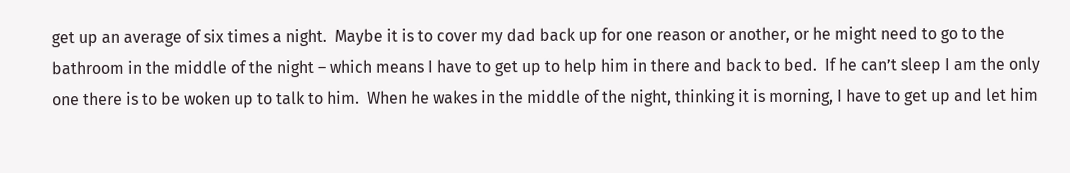get up an average of six times a night.  Maybe it is to cover my dad back up for one reason or another, or he might need to go to the bathroom in the middle of the night – which means I have to get up to help him in there and back to bed.  If he can’t sleep I am the only one there is to be woken up to talk to him.  When he wakes in the middle of the night, thinking it is morning, I have to get up and let him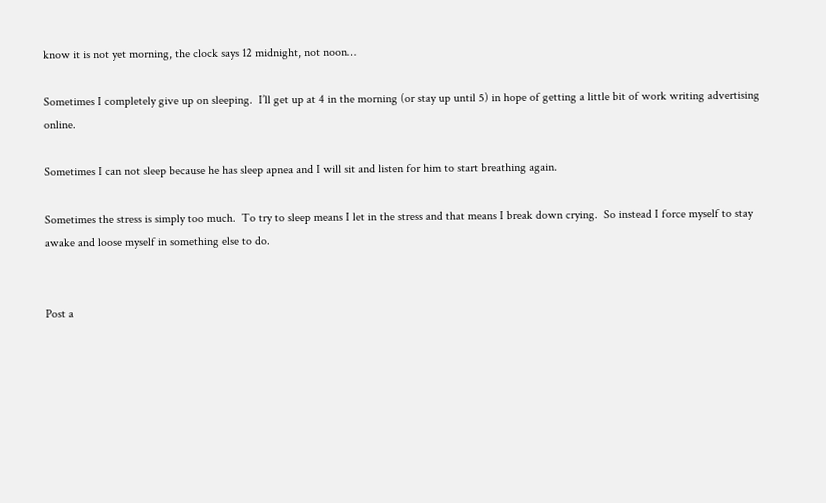know it is not yet morning, the clock says 12 midnight, not noon…

Sometimes I completely give up on sleeping.  I’ll get up at 4 in the morning (or stay up until 5) in hope of getting a little bit of work writing advertising online.

Sometimes I can not sleep because he has sleep apnea and I will sit and listen for him to start breathing again.

Sometimes the stress is simply too much.  To try to sleep means I let in the stress and that means I break down crying.  So instead I force myself to stay awake and loose myself in something else to do.


Post a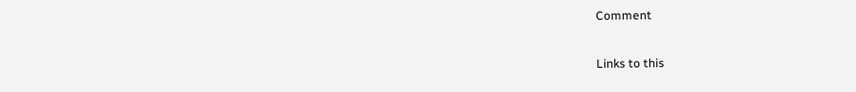Comment

Links to this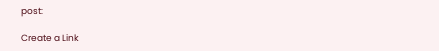post:

Create a Link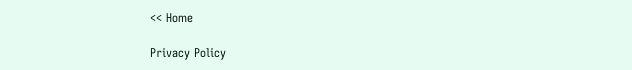<< Home

Privacy Policy